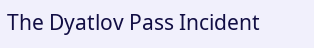The Dyatlov Pass Incident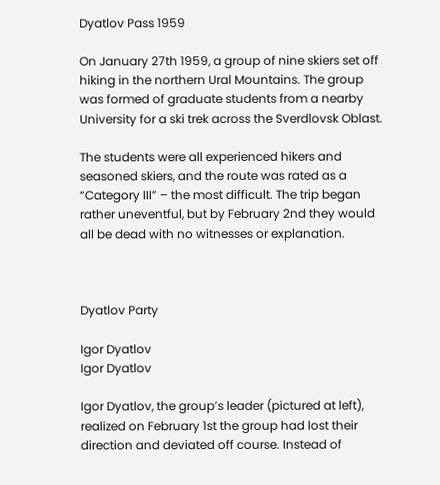Dyatlov Pass 1959

On January 27th 1959, a group of nine skiers set off hiking in the northern Ural Mountains. The group was formed of graduate students from a nearby University for a ski trek across the Sverdlovsk Oblast.

The students were all experienced hikers and seasoned skiers, and the route was rated as a “Category III” – the most difficult. The trip began rather uneventful, but by February 2nd they would all be dead with no witnesses or explanation.



Dyatlov Party

Igor Dyatlov
Igor Dyatlov

Igor Dyatlov, the group’s leader (pictured at left), realized on February 1st the group had lost their direction and deviated off course. Instead of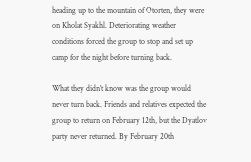heading up to the mountain of Otorten, they were on Kholat Syakhl. Deteriorating weather conditions forced the group to stop and set up camp for the night before turning back.

What they didn’t know was the group would never turn back. Friends and relatives expected the group to return on February 12th, but the Dyatlov party never returned. By February 20th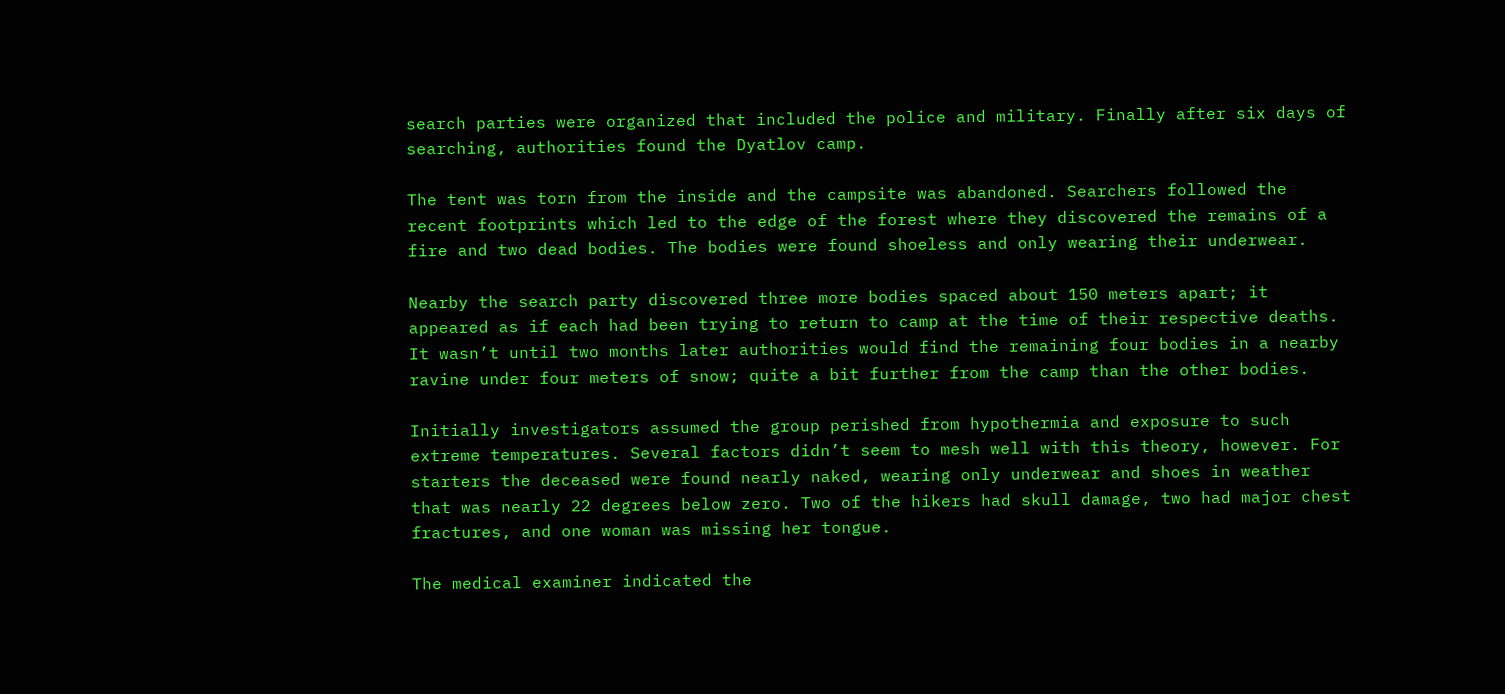search parties were organized that included the police and military. Finally after six days of searching, authorities found the Dyatlov camp.

The tent was torn from the inside and the campsite was abandoned. Searchers followed the recent footprints which led to the edge of the forest where they discovered the remains of a fire and two dead bodies. The bodies were found shoeless and only wearing their underwear.

Nearby the search party discovered three more bodies spaced about 150 meters apart; it appeared as if each had been trying to return to camp at the time of their respective deaths. It wasn’t until two months later authorities would find the remaining four bodies in a nearby ravine under four meters of snow; quite a bit further from the camp than the other bodies.

Initially investigators assumed the group perished from hypothermia and exposure to such extreme temperatures. Several factors didn’t seem to mesh well with this theory, however. For starters the deceased were found nearly naked, wearing only underwear and shoes in weather that was nearly 22 degrees below zero. Two of the hikers had skull damage, two had major chest fractures, and one woman was missing her tongue.

The medical examiner indicated the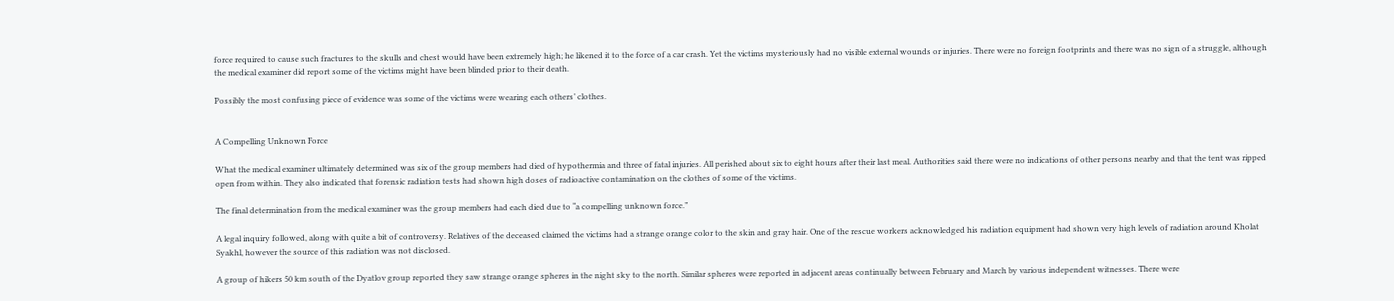force required to cause such fractures to the skulls and chest would have been extremely high; he likened it to the force of a car crash. Yet the victims mysteriously had no visible external wounds or injuries. There were no foreign footprints and there was no sign of a struggle, although the medical examiner did report some of the victims might have been blinded prior to their death.

Possibly the most confusing piece of evidence was some of the victims were wearing each others’ clothes.


A Compelling Unknown Force

What the medical examiner ultimately determined was six of the group members had died of hypothermia and three of fatal injuries. All perished about six to eight hours after their last meal. Authorities said there were no indications of other persons nearby and that the tent was ripped open from within. They also indicated that forensic radiation tests had shown high doses of radioactive contamination on the clothes of some of the victims.

The final determination from the medical examiner was the group members had each died due to “a compelling unknown force.”

A legal inquiry followed, along with quite a bit of controversy. Relatives of the deceased claimed the victims had a strange orange color to the skin and gray hair. One of the rescue workers acknowledged his radiation equipment had shown very high levels of radiation around Kholat Syakhl, however the source of this radiation was not disclosed.

A group of hikers 50 km south of the Dyatlov group reported they saw strange orange spheres in the night sky to the north. Similar spheres were reported in adjacent areas continually between February and March by various independent witnesses. There were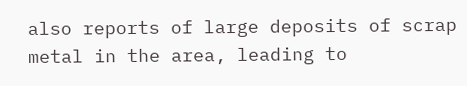also reports of large deposits of scrap metal in the area, leading to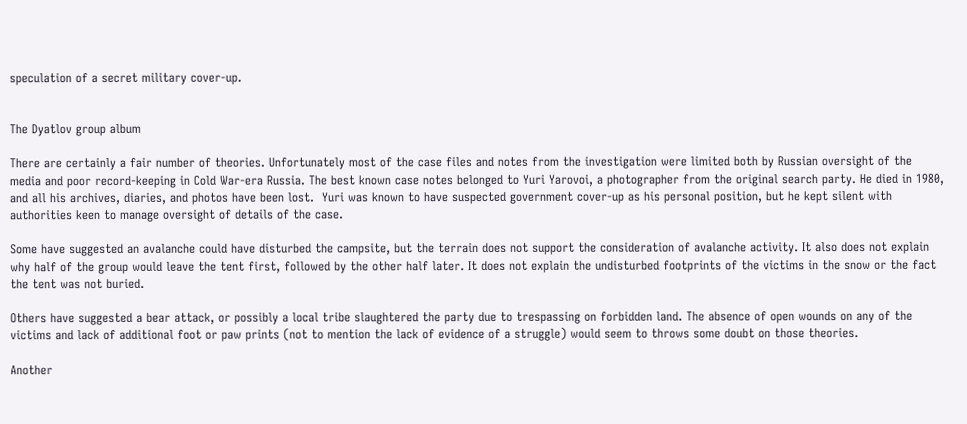speculation of a secret military cover-up.


The Dyatlov group album

There are certainly a fair number of theories. Unfortunately most of the case files and notes from the investigation were limited both by Russian oversight of the media and poor record-keeping in Cold War-era Russia. The best known case notes belonged to Yuri Yarovoi, a photographer from the original search party. He died in 1980, and all his archives, diaries, and photos have been lost.  Yuri was known to have suspected government cover-up as his personal position, but he kept silent with authorities keen to manage oversight of details of the case.

Some have suggested an avalanche could have disturbed the campsite, but the terrain does not support the consideration of avalanche activity. It also does not explain why half of the group would leave the tent first, followed by the other half later. It does not explain the undisturbed footprints of the victims in the snow or the fact the tent was not buried.

Others have suggested a bear attack, or possibly a local tribe slaughtered the party due to trespassing on forbidden land. The absence of open wounds on any of the victims and lack of additional foot or paw prints (not to mention the lack of evidence of a struggle) would seem to throws some doubt on those theories.

Another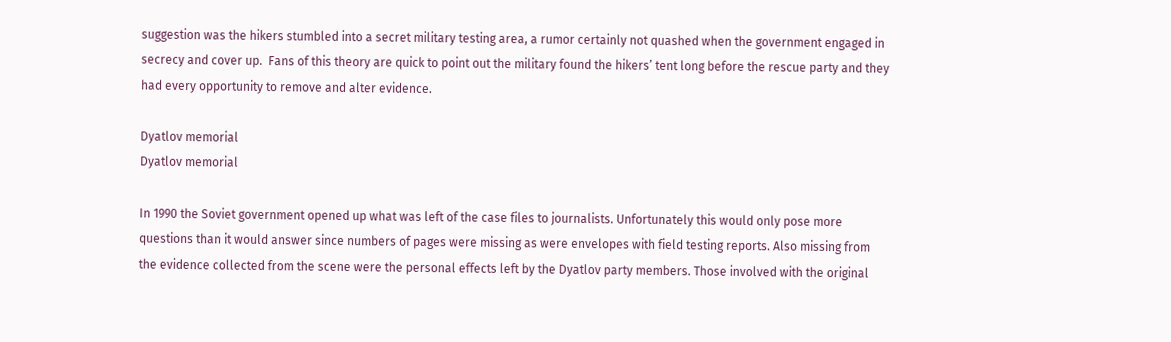suggestion was the hikers stumbled into a secret military testing area, a rumor certainly not quashed when the government engaged in secrecy and cover up.  Fans of this theory are quick to point out the military found the hikers’ tent long before the rescue party and they had every opportunity to remove and alter evidence.

Dyatlov memorial
Dyatlov memorial

In 1990 the Soviet government opened up what was left of the case files to journalists. Unfortunately this would only pose more questions than it would answer since numbers of pages were missing as were envelopes with field testing reports. Also missing from the evidence collected from the scene were the personal effects left by the Dyatlov party members. Those involved with the original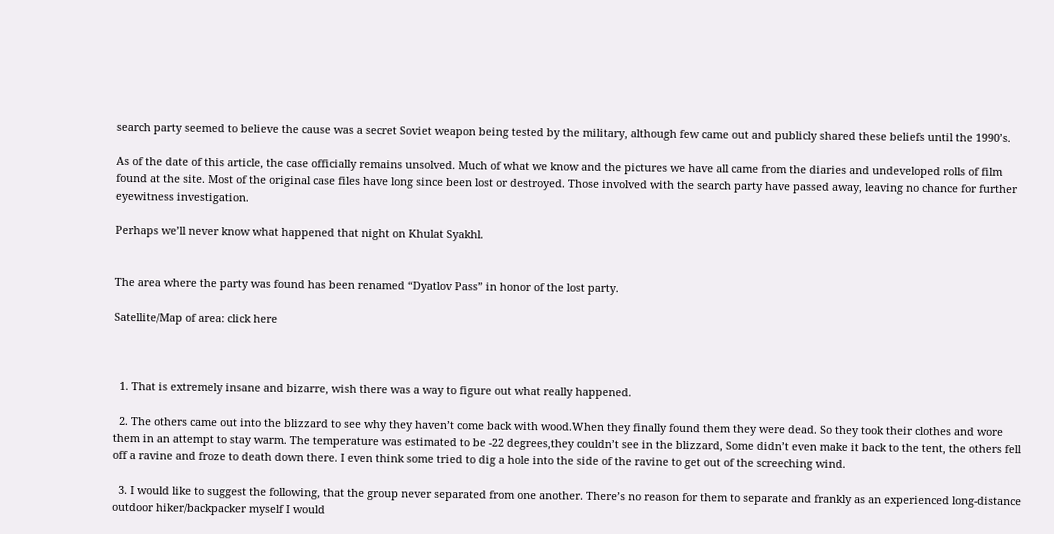search party seemed to believe the cause was a secret Soviet weapon being tested by the military, although few came out and publicly shared these beliefs until the 1990’s.

As of the date of this article, the case officially remains unsolved. Much of what we know and the pictures we have all came from the diaries and undeveloped rolls of film found at the site. Most of the original case files have long since been lost or destroyed. Those involved with the search party have passed away, leaving no chance for further eyewitness investigation.

Perhaps we’ll never know what happened that night on Khulat Syakhl.


The area where the party was found has been renamed “Dyatlov Pass” in honor of the lost party.

Satellite/Map of area: click here



  1. That is extremely insane and bizarre, wish there was a way to figure out what really happened.

  2. The others came out into the blizzard to see why they haven’t come back with wood.When they finally found them they were dead. So they took their clothes and wore them in an attempt to stay warm. The temperature was estimated to be -22 degrees,they couldn’t see in the blizzard, Some didn’t even make it back to the tent, the others fell off a ravine and froze to death down there. I even think some tried to dig a hole into the side of the ravine to get out of the screeching wind.

  3. I would like to suggest the following, that the group never separated from one another. There’s no reason for them to separate and frankly as an experienced long-distance outdoor hiker/backpacker myself I would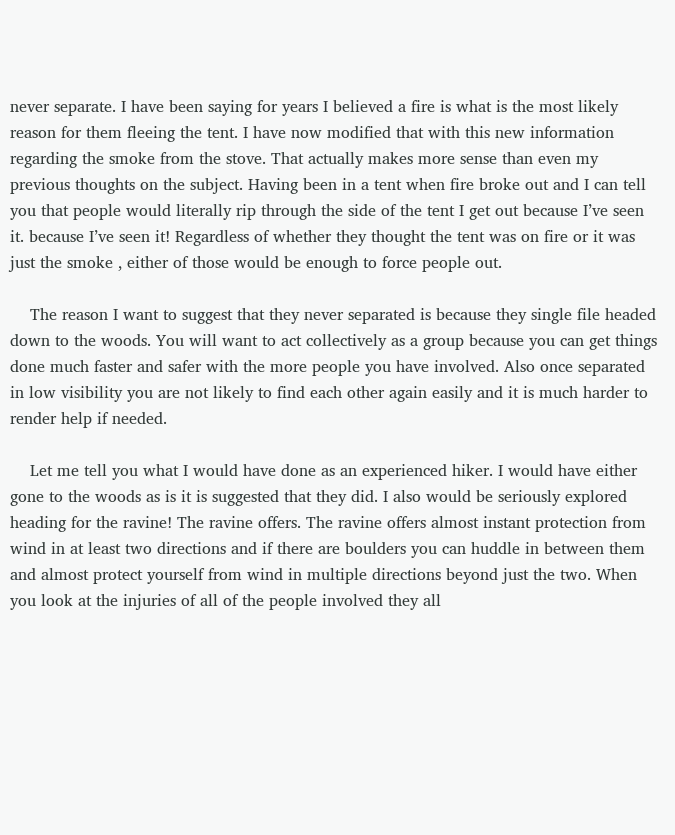never separate. I have been saying for years I believed a fire is what is the most likely reason for them fleeing the tent. I have now modified that with this new information regarding the smoke from the stove. That actually makes more sense than even my previous thoughts on the subject. Having been in a tent when fire broke out and I can tell you that people would literally rip through the side of the tent I get out because I’ve seen it. because I’ve seen it! Regardless of whether they thought the tent was on fire or it was just the smoke , either of those would be enough to force people out.

    The reason I want to suggest that they never separated is because they single file headed down to the woods. You will want to act collectively as a group because you can get things done much faster and safer with the more people you have involved. Also once separated in low visibility you are not likely to find each other again easily and it is much harder to render help if needed.

    Let me tell you what I would have done as an experienced hiker. I would have either gone to the woods as is it is suggested that they did. I also would be seriously explored heading for the ravine! The ravine offers. The ravine offers almost instant protection from wind in at least two directions and if there are boulders you can huddle in between them and almost protect yourself from wind in multiple directions beyond just the two. When you look at the injuries of all of the people involved they all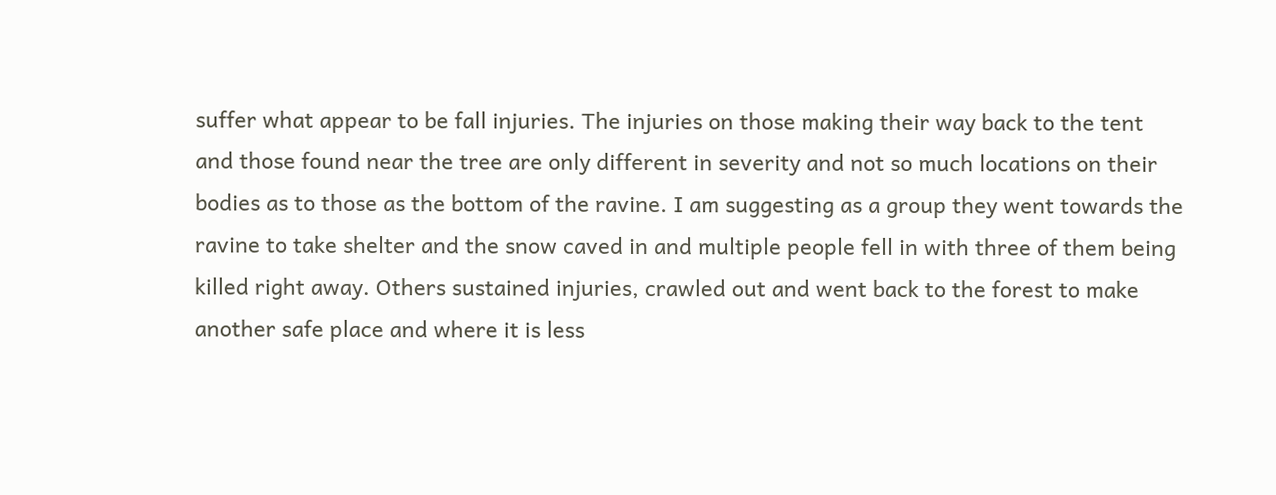suffer what appear to be fall injuries. The injuries on those making their way back to the tent and those found near the tree are only different in severity and not so much locations on their bodies as to those as the bottom of the ravine. I am suggesting as a group they went towards the ravine to take shelter and the snow caved in and multiple people fell in with three of them being killed right away. Others sustained injuries, crawled out and went back to the forest to make another safe place and where it is less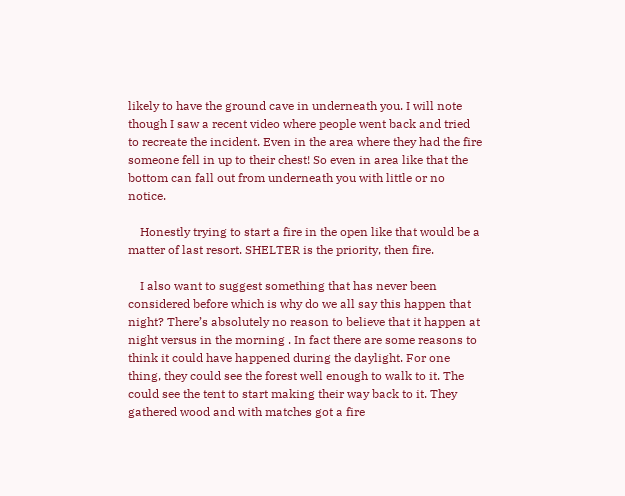likely to have the ground cave in underneath you. I will note though I saw a recent video where people went back and tried to recreate the incident. Even in the area where they had the fire someone fell in up to their chest! So even in area like that the bottom can fall out from underneath you with little or no notice.

    Honestly trying to start a fire in the open like that would be a matter of last resort. SHELTER is the priority, then fire.

    I also want to suggest something that has never been considered before which is why do we all say this happen that night? There’s absolutely no reason to believe that it happen at night versus in the morning . In fact there are some reasons to think it could have happened during the daylight. For one thing, they could see the forest well enough to walk to it. The could see the tent to start making their way back to it. They gathered wood and with matches got a fire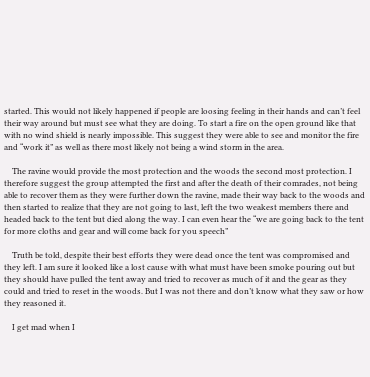started. This would not likely happened if people are loosing feeling in their hands and can’t feel their way around but must see what they are doing. To start a fire on the open ground like that with no wind shield is nearly impossible. This suggest they were able to see and monitor the fire and “work it” as well as there most likely not being a wind storm in the area.

    The ravine would provide the most protection and the woods the second most protection. I therefore suggest the group attempted the first and after the death of their comrades, not being able to recover them as they were further down the ravine, made their way back to the woods and then started to realize that they are not going to last, left the two weakest members there and headed back to the tent but died along the way. I can even hear the “we are going back to the tent for more cloths and gear and will come back for you speech”

    Truth be told, despite their best efforts they were dead once the tent was compromised and they left. I am sure it looked like a lost cause with what must have been smoke pouring out but they should have pulled the tent away and tried to recover as much of it and the gear as they could and tried to reset in the woods. But I was not there and don’t know what they saw or how they reasoned it.

    I get mad when I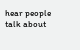hear people talk about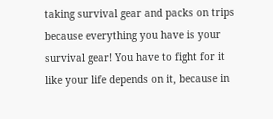taking survival gear and packs on trips because everything you have is your survival gear! You have to fight for it like your life depends on it, because in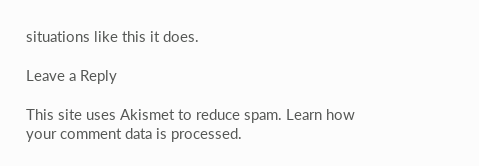situations like this it does.

Leave a Reply

This site uses Akismet to reduce spam. Learn how your comment data is processed.